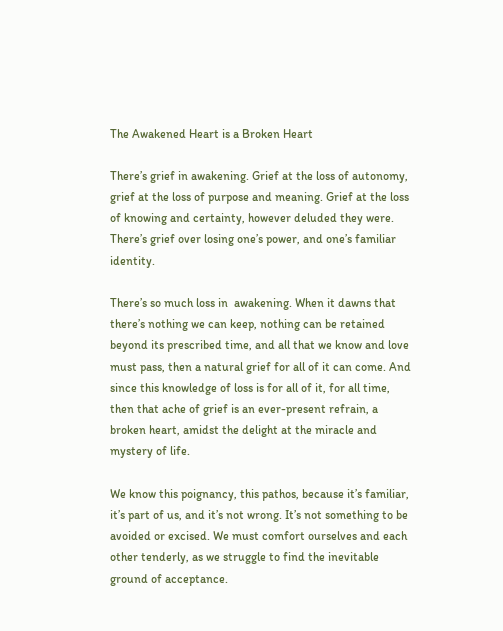The Awakened Heart is a Broken Heart

There’s grief in awakening. Grief at the loss of autonomy, grief at the loss of purpose and meaning. Grief at the loss of knowing and certainty, however deluded they were. There’s grief over losing one’s power, and one’s familiar identity.

There’s so much loss in  awakening. When it dawns that there’s nothing we can keep, nothing can be retained beyond its prescribed time, and all that we know and love must pass, then a natural grief for all of it can come. And since this knowledge of loss is for all of it, for all time, then that ache of grief is an ever-present refrain, a broken heart, amidst the delight at the miracle and mystery of life.

We know this poignancy, this pathos, because it’s familiar, it’s part of us, and it’s not wrong. It’s not something to be avoided or excised. We must comfort ourselves and each other tenderly, as we struggle to find the inevitable ground of acceptance.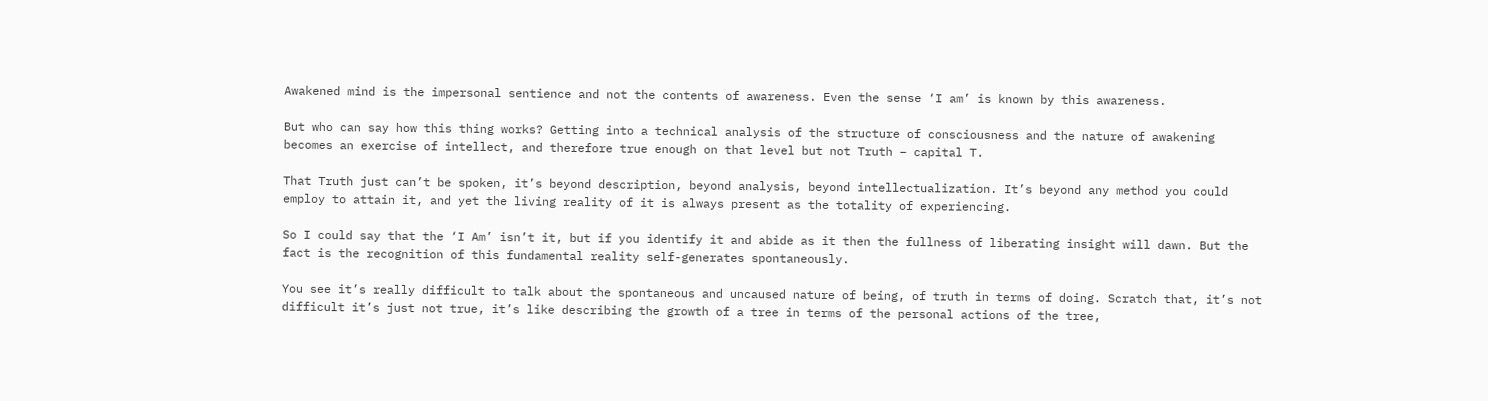Awakened mind is the impersonal sentience and not the contents of awareness. Even the sense ‘I am’ is known by this awareness.

But who can say how this thing works? Getting into a technical analysis of the structure of consciousness and the nature of awakening becomes an exercise of intellect, and therefore true enough on that level but not Truth – capital T.

That Truth just can’t be spoken, it’s beyond description, beyond analysis, beyond intellectualization. It’s beyond any method you could employ to attain it, and yet the living reality of it is always present as the totality of experiencing.

So I could say that the ‘I Am’ isn’t it, but if you identify it and abide as it then the fullness of liberating insight will dawn. But the fact is the recognition of this fundamental reality self-generates spontaneously.

You see it’s really difficult to talk about the spontaneous and uncaused nature of being, of truth in terms of doing. Scratch that, it’s not difficult it’s just not true, it’s like describing the growth of a tree in terms of the personal actions of the tree,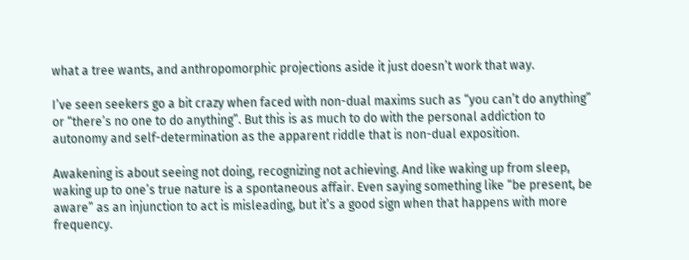what a tree wants, and anthropomorphic projections aside it just doesn’t work that way.

I’ve seen seekers go a bit crazy when faced with non-dual maxims such as “you can’t do anything” or “there’s no one to do anything”. But this is as much to do with the personal addiction to autonomy and self-determination as the apparent riddle that is non-dual exposition.

Awakening is about seeing not doing, recognizing not achieving. And like waking up from sleep, waking up to one’s true nature is a spontaneous affair. Even saying something like “be present, be aware” as an injunction to act is misleading, but it’s a good sign when that happens with more frequency.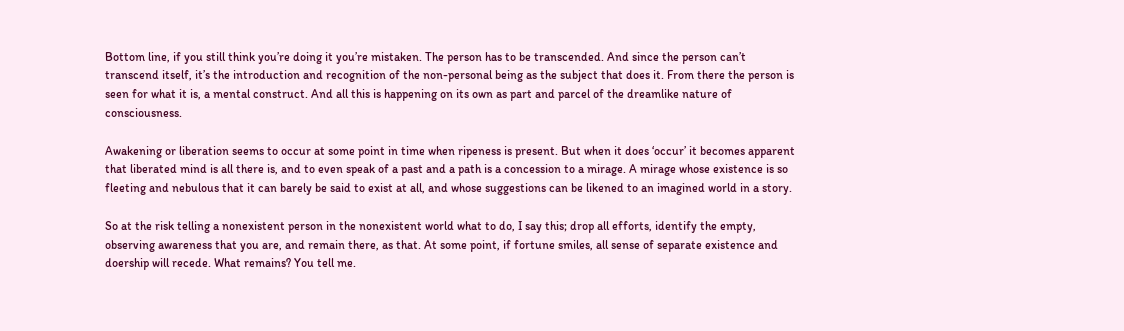Bottom line, if you still think you’re doing it you’re mistaken. The person has to be transcended. And since the person can’t transcend itself, it’s the introduction and recognition of the non-personal being as the subject that does it. From there the person is seen for what it is, a mental construct. And all this is happening on its own as part and parcel of the dreamlike nature of consciousness.

Awakening or liberation seems to occur at some point in time when ripeness is present. But when it does ‘occur’ it becomes apparent that liberated mind is all there is, and to even speak of a past and a path is a concession to a mirage. A mirage whose existence is so fleeting and nebulous that it can barely be said to exist at all, and whose suggestions can be likened to an imagined world in a story.

So at the risk telling a nonexistent person in the nonexistent world what to do, I say this; drop all efforts, identify the empty, observing awareness that you are, and remain there, as that. At some point, if fortune smiles, all sense of separate existence and doership will recede. What remains? You tell me.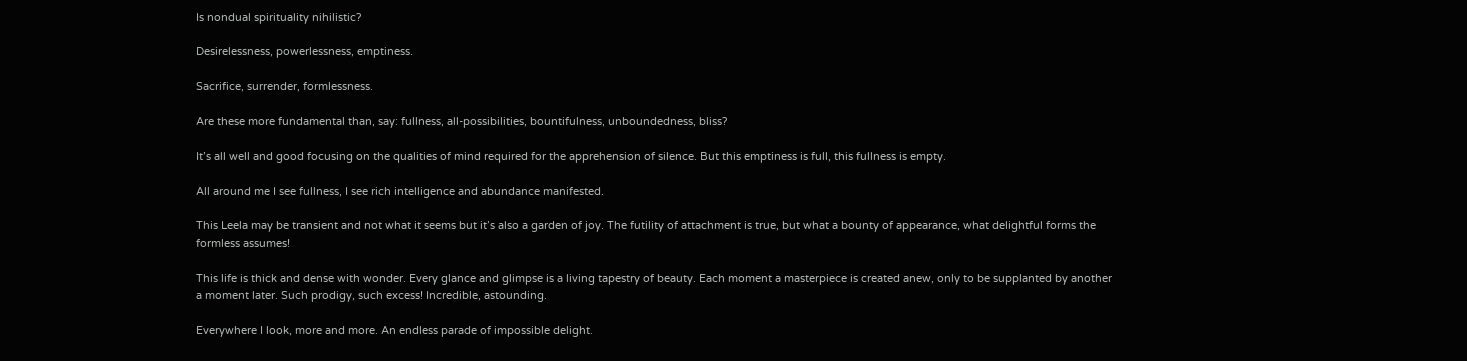Is nondual spirituality nihilistic?

Desirelessness, powerlessness, emptiness.

Sacrifice, surrender, formlessness.

Are these more fundamental than, say: fullness, all-possibilities, bountifulness, unboundedness, bliss?

It’s all well and good focusing on the qualities of mind required for the apprehension of silence. But this emptiness is full, this fullness is empty.

All around me I see fullness, I see rich intelligence and abundance manifested.

This Leela may be transient and not what it seems but it’s also a garden of joy. The futility of attachment is true, but what a bounty of appearance, what delightful forms the formless assumes!

This life is thick and dense with wonder. Every glance and glimpse is a living tapestry of beauty. Each moment a masterpiece is created anew, only to be supplanted by another a moment later. Such prodigy, such excess! Incredible, astounding.

Everywhere I look, more and more. An endless parade of impossible delight.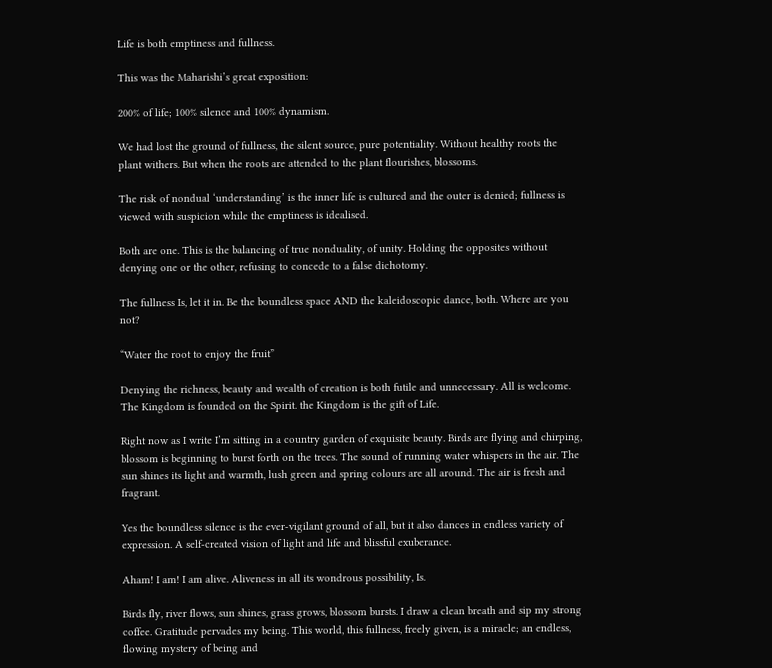Life is both emptiness and fullness.

This was the Maharishi’s great exposition:

200% of life; 100% silence and 100% dynamism.

We had lost the ground of fullness, the silent source, pure potentiality. Without healthy roots the plant withers. But when the roots are attended to the plant flourishes, blossoms.

The risk of nondual ‘understanding’ is the inner life is cultured and the outer is denied; fullness is viewed with suspicion while the emptiness is idealised.

Both are one. This is the balancing of true nonduality, of unity. Holding the opposites without denying one or the other, refusing to concede to a false dichotomy.

The fullness Is, let it in. Be the boundless space AND the kaleidoscopic dance, both. Where are you not?

“Water the root to enjoy the fruit”

Denying the richness, beauty and wealth of creation is both futile and unnecessary. All is welcome. The Kingdom is founded on the Spirit. the Kingdom is the gift of Life.

Right now as I write I’m sitting in a country garden of exquisite beauty. Birds are flying and chirping, blossom is beginning to burst forth on the trees. The sound of running water whispers in the air. The sun shines its light and warmth, lush green and spring colours are all around. The air is fresh and fragrant.

Yes the boundless silence is the ever-vigilant ground of all, but it also dances in endless variety of expression. A self-created vision of light and life and blissful exuberance.

Aham! I am! I am alive. Aliveness in all its wondrous possibility, Is.

Birds fly, river flows, sun shines, grass grows, blossom bursts. I draw a clean breath and sip my strong coffee. Gratitude pervades my being. This world, this fullness, freely given, is a miracle; an endless, flowing mystery of being and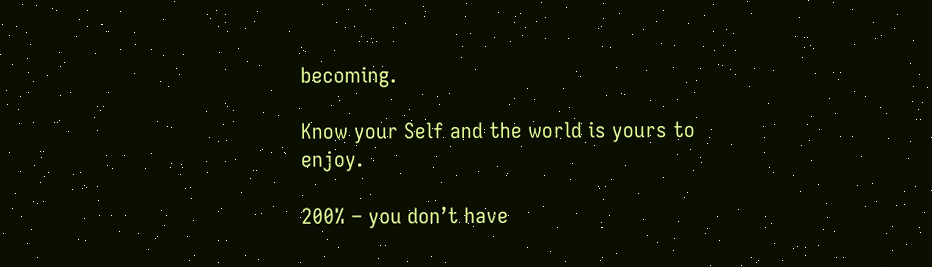becoming.

Know your Self and the world is yours to enjoy.

200% – you don’t have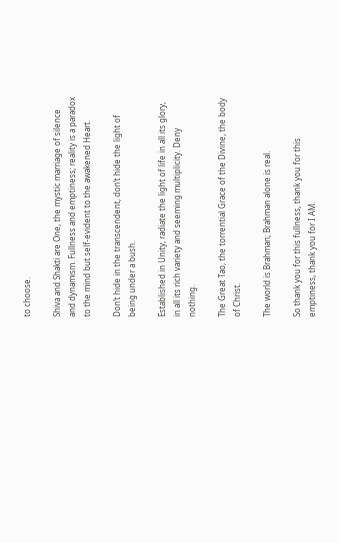to choose.

Shiva and Shakti are One, the mystic marriage of silence and dynamism. Fullness and emptiness; reality is a paradox to the mind but self-evident to the awakened Heart.

Don’t hide in the transcendent, don’t hide the light of being under a bush.

Established in Unity, radiate the light of life in all its glory, in all its rich variety and seeming multiplicity. Deny nothing.

The Great Tao, the torrential Grace of the Divine, the body of Christ.

The world is Brahman; Brahman alone is real.

So thank you for this fullness, thank you for this emptiness, thank you for I AM.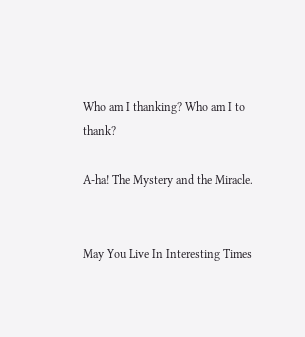Who am I thanking? Who am I to thank?

A-ha! The Mystery and the Miracle.


May You Live In Interesting Times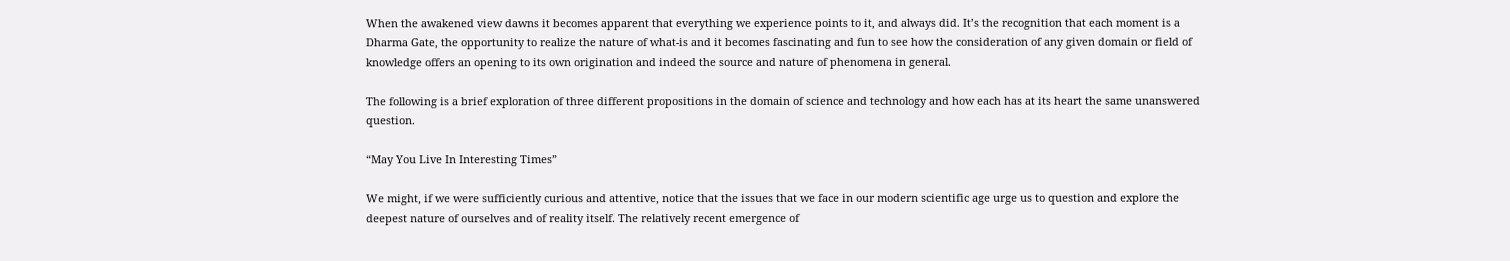When the awakened view dawns it becomes apparent that everything we experience points to it, and always did. It’s the recognition that each moment is a Dharma Gate, the opportunity to realize the nature of what-is and it becomes fascinating and fun to see how the consideration of any given domain or field of knowledge offers an opening to its own origination and indeed the source and nature of phenomena in general.

The following is a brief exploration of three different propositions in the domain of science and technology and how each has at its heart the same unanswered question.

“May You Live In Interesting Times”

We might, if we were sufficiently curious and attentive, notice that the issues that we face in our modern scientific age urge us to question and explore the deepest nature of ourselves and of reality itself. The relatively recent emergence of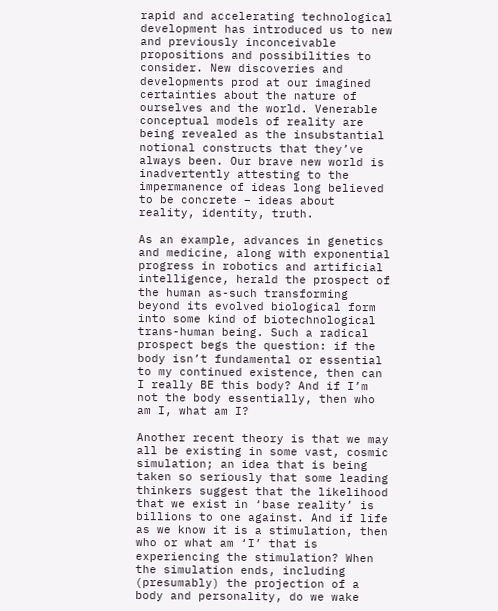rapid and accelerating technological development has introduced us to new and previously inconceivable propositions and possibilities to consider. New discoveries and developments prod at our imagined certainties about the nature of ourselves and the world. Venerable conceptual models of reality are being revealed as the insubstantial notional constructs that they’ve always been. Our brave new world is inadvertently attesting to the impermanence of ideas long believed to be concrete – ideas about reality, identity, truth.

As an example, advances in genetics and medicine, along with exponential progress in robotics and artificial intelligence, herald the prospect of the human as-such transforming beyond its evolved biological form into some kind of biotechnological trans-human being. Such a radical prospect begs the question: if the body isn’t fundamental or essential to my continued existence, then can I really BE this body? And if I’m not the body essentially, then who am I, what am I?

Another recent theory is that we may all be existing in some vast, cosmic simulation; an idea that is being taken so seriously that some leading thinkers suggest that the likelihood that we exist in ‘base reality’ is billions to one against. And if life as we know it is a stimulation, then who or what am ‘I’ that is experiencing the stimulation? When the simulation ends, including (presumably) the projection of a body and personality, do we wake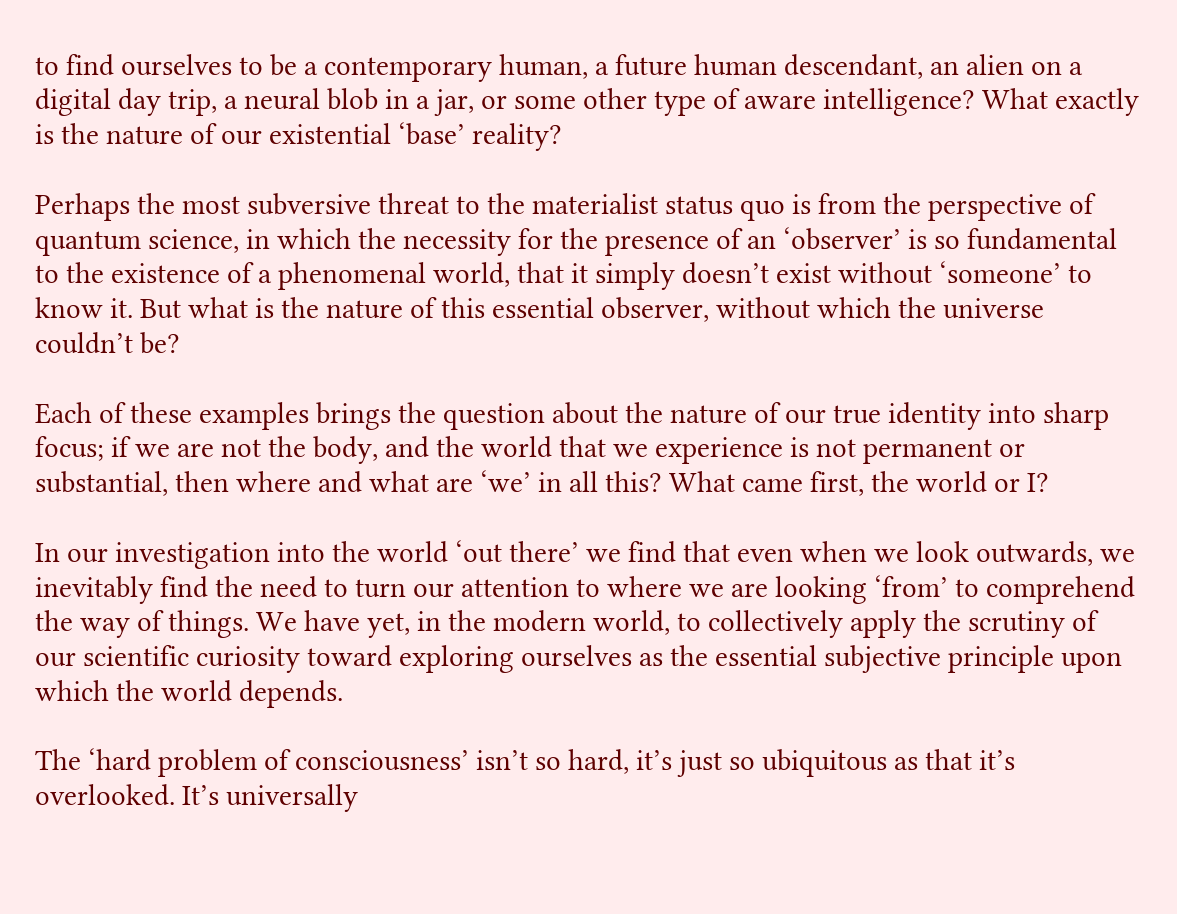to find ourselves to be a contemporary human, a future human descendant, an alien on a digital day trip, a neural blob in a jar, or some other type of aware intelligence? What exactly is the nature of our existential ‘base’ reality?

Perhaps the most subversive threat to the materialist status quo is from the perspective of quantum science, in which the necessity for the presence of an ‘observer’ is so fundamental to the existence of a phenomenal world, that it simply doesn’t exist without ‘someone’ to know it. But what is the nature of this essential observer, without which the universe couldn’t be?

Each of these examples brings the question about the nature of our true identity into sharp focus; if we are not the body, and the world that we experience is not permanent or substantial, then where and what are ‘we’ in all this? What came first, the world or I?

In our investigation into the world ‘out there’ we find that even when we look outwards, we inevitably find the need to turn our attention to where we are looking ‘from’ to comprehend the way of things. We have yet, in the modern world, to collectively apply the scrutiny of our scientific curiosity toward exploring ourselves as the essential subjective principle upon which the world depends.

The ‘hard problem of consciousness’ isn’t so hard, it’s just so ubiquitous as that it’s overlooked. It’s universally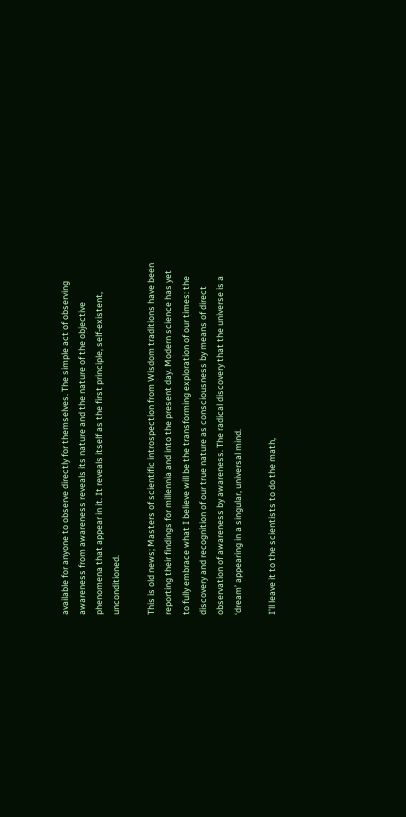available for anyone to observe directly for themselves. The simple act of observing awareness from awareness reveals its nature and the nature of the objective phenomena that appear in it. It reveals itself as the first principle, self-existent, unconditioned.

This is old news; Masters of scientific introspection from Wisdom traditions have been reporting their findings for millennia and into the present day. Modern science has yet to fully embrace what I believe will be the transforming exploration of our times: the discovery and recognition of our true nature as consciousness by means of direct observation of awareness by awareness. The radical discovery that the universe is a ‘dream’ appearing in a singular, universal mind.

I’ll leave it to the scientists to do the math,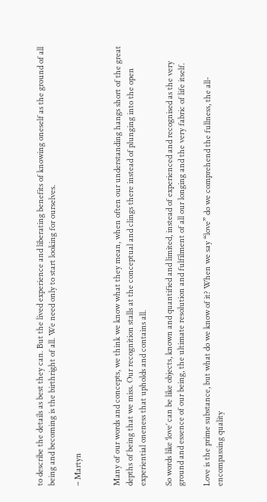to describe the details as best they can. But the lived experience and liberating benefits of knowing oneself as the ground of all being and becoming is the birthright of all. We need only to start looking for ourselves.

– Martyn


Many of our words and concepts, we think we know what they mean, when often our understanding hangs short of the great depths of being that we miss. Our recognition stalls at the conceptual and clings there instead of plunging into the open experiential oneness that upholds and contains all.

So words like ‘love’ can be like objects, known and quantified and limited, instead of experienced and recognised as the very ground and essence of our being, the ultimate resolution and fulfilment of all our longing and the very fabric of life itself.

Love is the prime substance, but what do we know of it? When we say “love” do we comprehend the fullness, the all-encompassing quality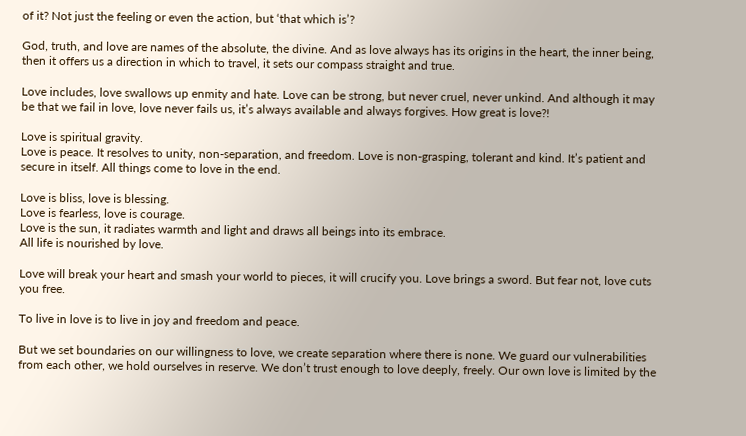of it? Not just the feeling or even the action, but ‘that which is’?

God, truth, and love are names of the absolute, the divine. And as love always has its origins in the heart, the inner being, then it offers us a direction in which to travel, it sets our compass straight and true.

Love includes, love swallows up enmity and hate. Love can be strong, but never cruel, never unkind. And although it may be that we fail in love, love never fails us, it’s always available and always forgives. How great is love?!

Love is spiritual gravity.
Love is peace. It resolves to unity, non-separation, and freedom. Love is non-grasping, tolerant and kind. It’s patient and secure in itself. All things come to love in the end.

Love is bliss, love is blessing.
Love is fearless, love is courage.
Love is the sun, it radiates warmth and light and draws all beings into its embrace.
All life is nourished by love.

Love will break your heart and smash your world to pieces, it will crucify you. Love brings a sword. But fear not, love cuts you free.

To live in love is to live in joy and freedom and peace.

But we set boundaries on our willingness to love, we create separation where there is none. We guard our vulnerabilities from each other, we hold ourselves in reserve. We don’t trust enough to love deeply, freely. Our own love is limited by the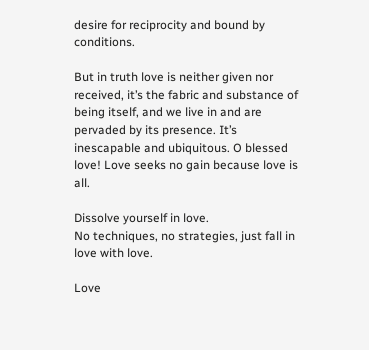desire for reciprocity and bound by conditions.

But in truth love is neither given nor received, it’s the fabric and substance of being itself, and we live in and are pervaded by its presence. It’s inescapable and ubiquitous. O blessed love! Love seeks no gain because love is all.

Dissolve yourself in love.
No techniques, no strategies, just fall in love with love.

Love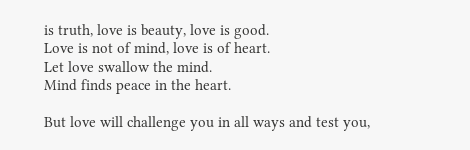is truth, love is beauty, love is good.
Love is not of mind, love is of heart.
Let love swallow the mind.
Mind finds peace in the heart.

But love will challenge you in all ways and test you,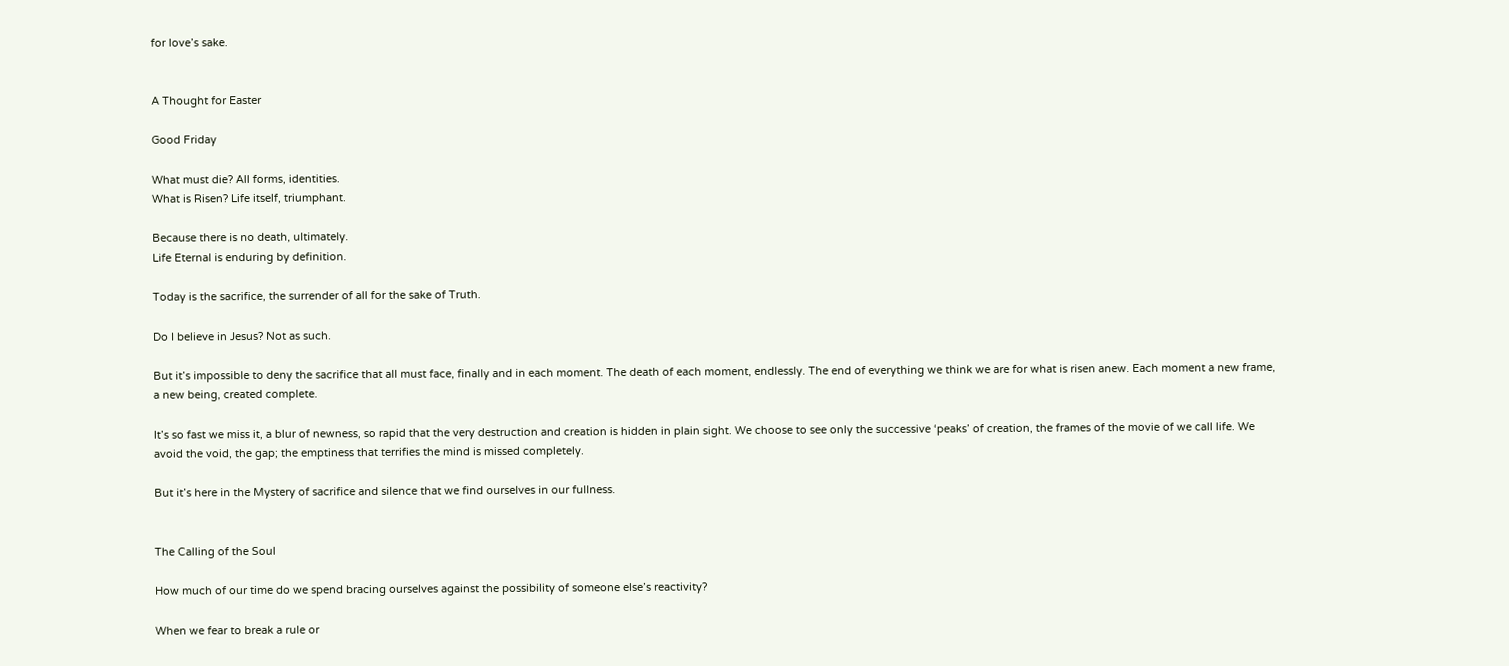for love’s sake.


A Thought for Easter

Good Friday

What must die? All forms, identities.
What is Risen? Life itself, triumphant.

Because there is no death, ultimately.
Life Eternal is enduring by definition.

Today is the sacrifice, the surrender of all for the sake of Truth.

Do I believe in Jesus? Not as such.

But it’s impossible to deny the sacrifice that all must face, finally and in each moment. The death of each moment, endlessly. The end of everything we think we are for what is risen anew. Each moment a new frame, a new being, created complete.

It’s so fast we miss it, a blur of newness, so rapid that the very destruction and creation is hidden in plain sight. We choose to see only the successive ‘peaks’ of creation, the frames of the movie of we call life. We avoid the void, the gap; the emptiness that terrifies the mind is missed completely.

But it’s here in the Mystery of sacrifice and silence that we find ourselves in our fullness.


The Calling of the Soul

How much of our time do we spend bracing ourselves against the possibility of someone else’s reactivity?

When we fear to break a rule or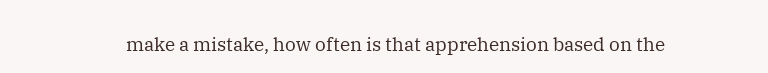make a mistake, how often is that apprehension based on the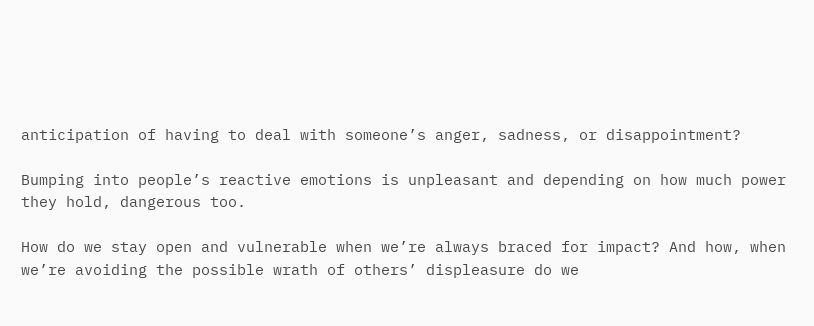anticipation of having to deal with someone’s anger, sadness, or disappointment?

Bumping into people’s reactive emotions is unpleasant and depending on how much power they hold, dangerous too.

How do we stay open and vulnerable when we’re always braced for impact? And how, when we’re avoiding the possible wrath of others’ displeasure do we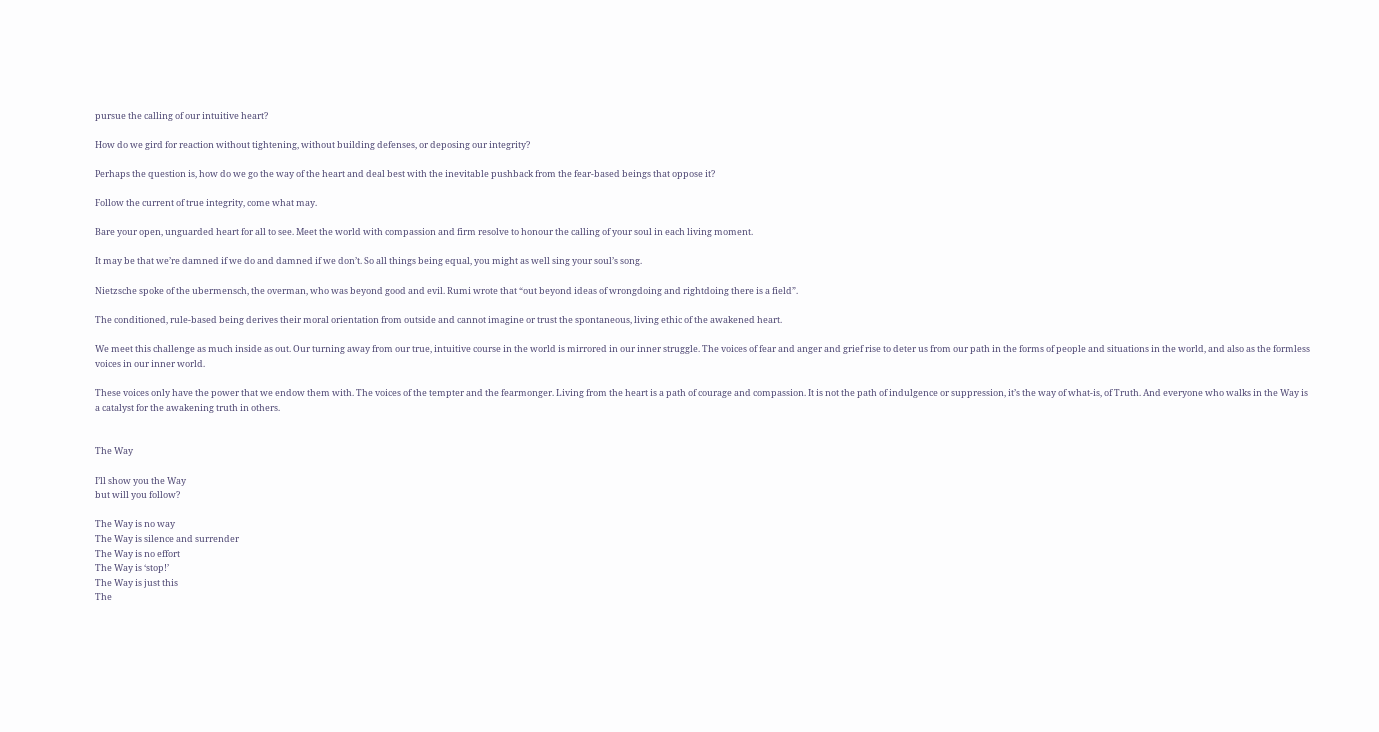pursue the calling of our intuitive heart?

How do we gird for reaction without tightening, without building defenses, or deposing our integrity?

Perhaps the question is, how do we go the way of the heart and deal best with the inevitable pushback from the fear-based beings that oppose it?

Follow the current of true integrity, come what may.

Bare your open, unguarded heart for all to see. Meet the world with compassion and firm resolve to honour the calling of your soul in each living moment.

It may be that we’re damned if we do and damned if we don’t. So all things being equal, you might as well sing your soul’s song.

Nietzsche spoke of the ubermensch, the overman, who was beyond good and evil. Rumi wrote that “out beyond ideas of wrongdoing and rightdoing there is a field”.

The conditioned, rule-based being derives their moral orientation from outside and cannot imagine or trust the spontaneous, living ethic of the awakened heart.

We meet this challenge as much inside as out. Our turning away from our true, intuitive course in the world is mirrored in our inner struggle. The voices of fear and anger and grief rise to deter us from our path in the forms of people and situations in the world, and also as the formless voices in our inner world.

These voices only have the power that we endow them with. The voices of the tempter and the fearmonger. Living from the heart is a path of courage and compassion. It is not the path of indulgence or suppression, it’s the way of what-is, of Truth. And everyone who walks in the Way is a catalyst for the awakening truth in others.


The Way

I’ll show you the Way
but will you follow?

The Way is no way
The Way is silence and surrender
The Way is no effort
The Way is ‘stop!’
The Way is just this
The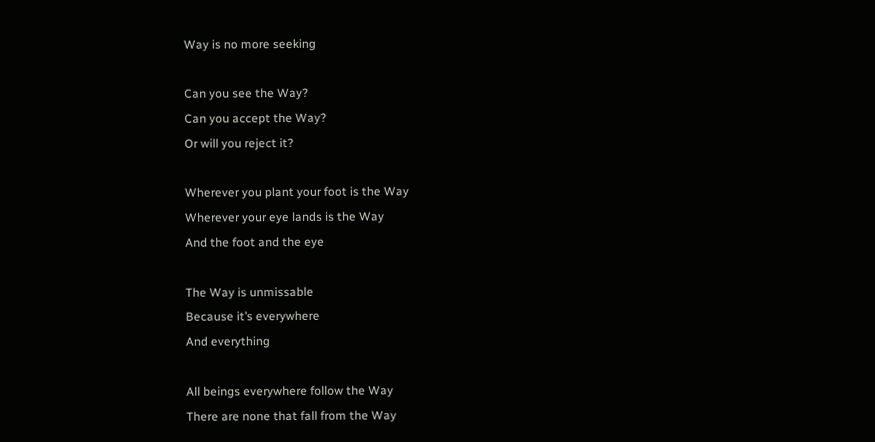Way is no more seeking

Can you see the Way?
Can you accept the Way?
Or will you reject it?

Wherever you plant your foot is the Way
Wherever your eye lands is the Way
And the foot and the eye

The Way is unmissable
Because it’s everywhere
And everything

All beings everywhere follow the Way
There are none that fall from the Way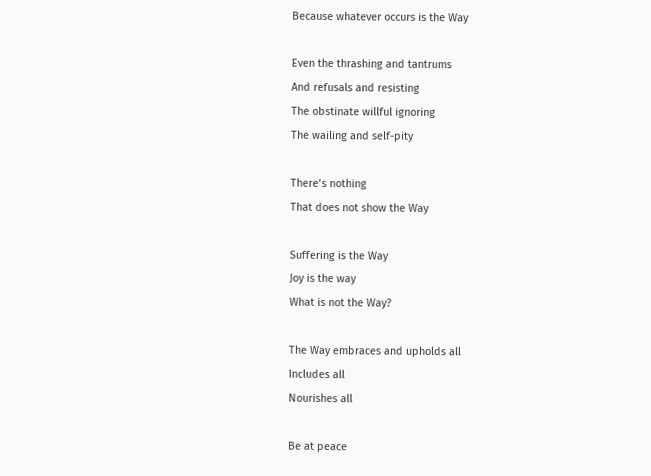Because whatever occurs is the Way

Even the thrashing and tantrums
And refusals and resisting
The obstinate willful ignoring
The wailing and self-pity

There’s nothing
That does not show the Way

Suffering is the Way
Joy is the way
What is not the Way?

The Way embraces and upholds all
Includes all
Nourishes all

Be at peace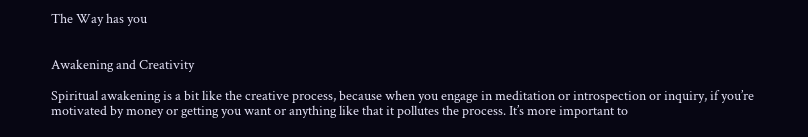The Way has you


Awakening and Creativity

Spiritual awakening is a bit like the creative process, because when you engage in meditation or introspection or inquiry, if you’re motivated by money or getting you want or anything like that it pollutes the process. It’s more important to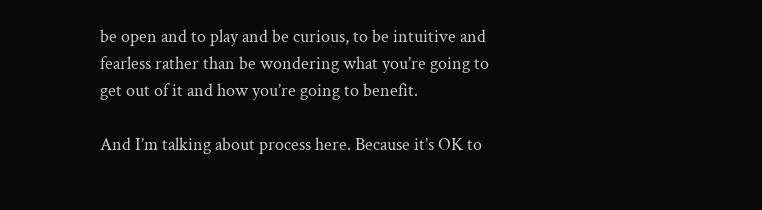be open and to play and be curious, to be intuitive and fearless rather than be wondering what you’re going to get out of it and how you’re going to benefit.

And I’m talking about process here. Because it’s OK to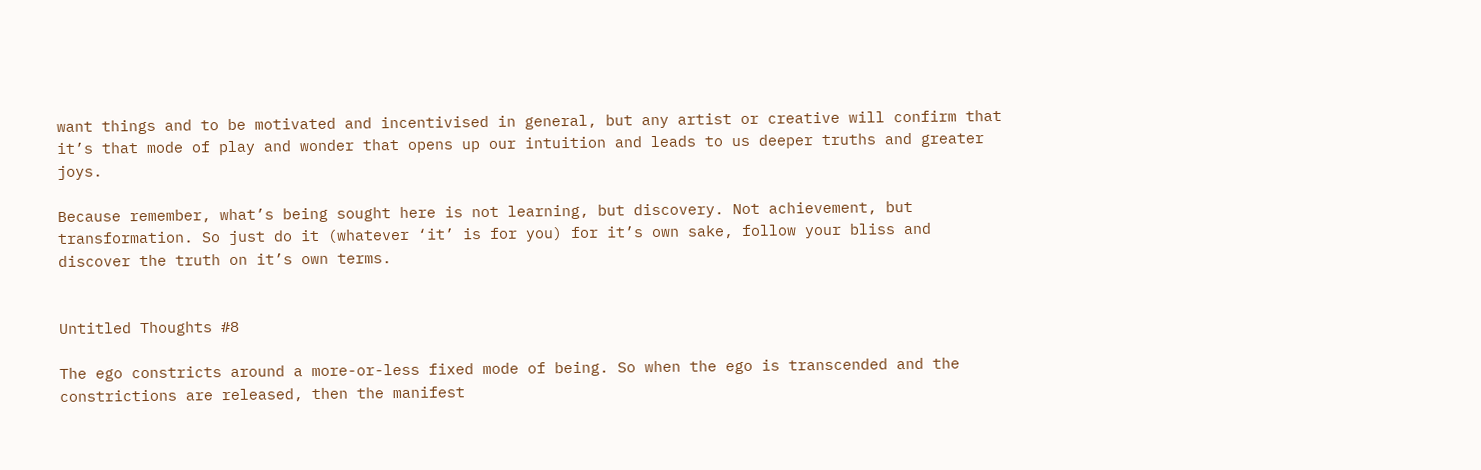want things and to be motivated and incentivised in general, but any artist or creative will confirm that it’s that mode of play and wonder that opens up our intuition and leads to us deeper truths and greater joys.

Because remember, what’s being sought here is not learning, but discovery. Not achievement, but transformation. So just do it (whatever ‘it’ is for you) for it’s own sake, follow your bliss and discover the truth on it’s own terms.


Untitled Thoughts #8

The ego constricts around a more-or-less fixed mode of being. So when the ego is transcended and the constrictions are released, then the manifest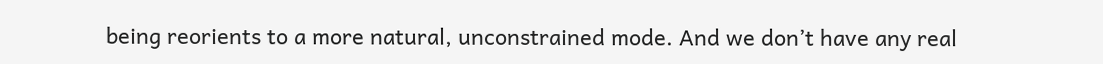being reorients to a more natural, unconstrained mode. And we don’t have any real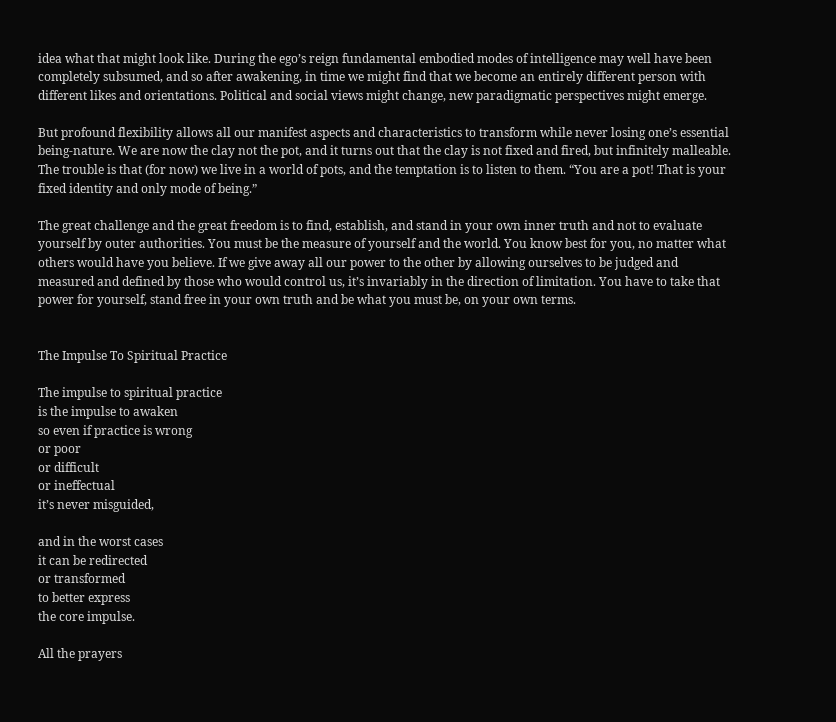idea what that might look like. During the ego’s reign fundamental embodied modes of intelligence may well have been completely subsumed, and so after awakening, in time we might find that we become an entirely different person with different likes and orientations. Political and social views might change, new paradigmatic perspectives might emerge.

But profound flexibility allows all our manifest aspects and characteristics to transform while never losing one’s essential being-nature. We are now the clay not the pot, and it turns out that the clay is not fixed and fired, but infinitely malleable. The trouble is that (for now) we live in a world of pots, and the temptation is to listen to them. “You are a pot! That is your fixed identity and only mode of being.”

The great challenge and the great freedom is to find, establish, and stand in your own inner truth and not to evaluate yourself by outer authorities. You must be the measure of yourself and the world. You know best for you, no matter what others would have you believe. If we give away all our power to the other by allowing ourselves to be judged and measured and defined by those who would control us, it’s invariably in the direction of limitation. You have to take that power for yourself, stand free in your own truth and be what you must be, on your own terms.


The Impulse To Spiritual Practice

The impulse to spiritual practice
is the impulse to awaken
so even if practice is wrong
or poor
or difficult
or ineffectual
it’s never misguided,

and in the worst cases
it can be redirected
or transformed
to better express
the core impulse.

All the prayers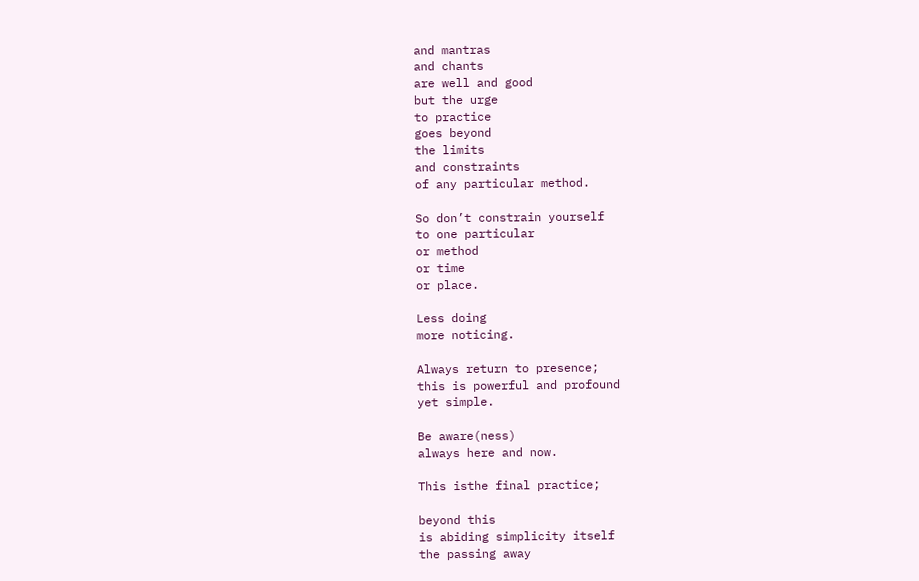and mantras
and chants
are well and good
but the urge
to practice
goes beyond
the limits
and constraints
of any particular method.

So don’t constrain yourself
to one particular
or method
or time
or place.

Less doing
more noticing.

Always return to presence;
this is powerful and profound
yet simple.

Be aware(ness)
always here and now.

This isthe final practice;

beyond this
is abiding simplicity itself
the passing away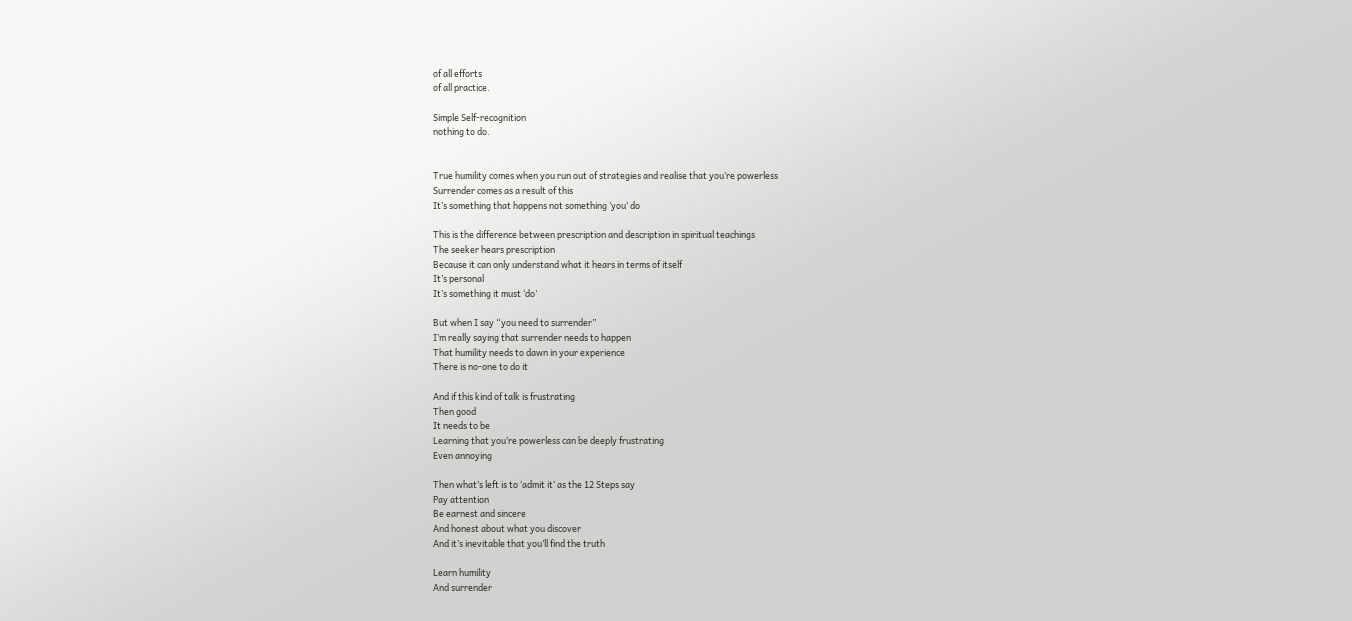of all efforts
of all practice.

Simple Self-recognition
nothing to do.


True humility comes when you run out of strategies and realise that you’re powerless
Surrender comes as a result of this
It’s something that happens not something ‘you’ do

This is the difference between prescription and description in spiritual teachings
The seeker hears prescription
Because it can only understand what it hears in terms of itself
It’s personal
It’s something it must ‘do’

But when I say “you need to surrender”
I’m really saying that surrender needs to happen
That humility needs to dawn in your experience
There is no-one to do it

And if this kind of talk is frustrating
Then good
It needs to be
Learning that you’re powerless can be deeply frustrating
Even annoying

Then what’s left is to ‘admit it’ as the 12 Steps say
Pay attention
Be earnest and sincere
And honest about what you discover
And it’s inevitable that you’ll find the truth

Learn humility
And surrender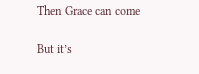Then Grace can come

But it’s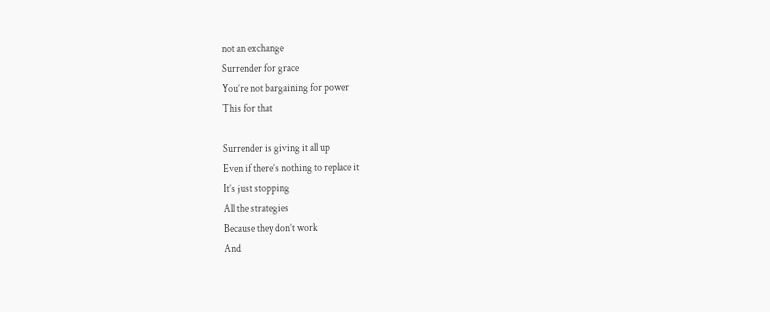not an exchange
Surrender for grace
You’re not bargaining for power
This for that

Surrender is giving it all up
Even if there’s nothing to replace it
It’s just stopping
All the strategies
Because they don’t work
And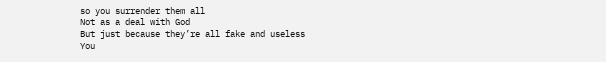so you surrender them all
Not as a deal with God
But just because they’re all fake and useless
You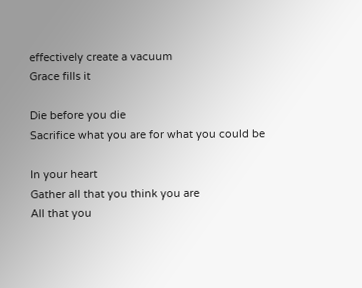effectively create a vacuum
Grace fills it

Die before you die
Sacrifice what you are for what you could be

In your heart
Gather all that you think you are
All that you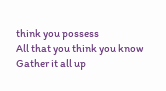think you possess
All that you think you know
Gather it all up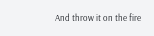And throw it on the fire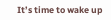It’s time to wake up